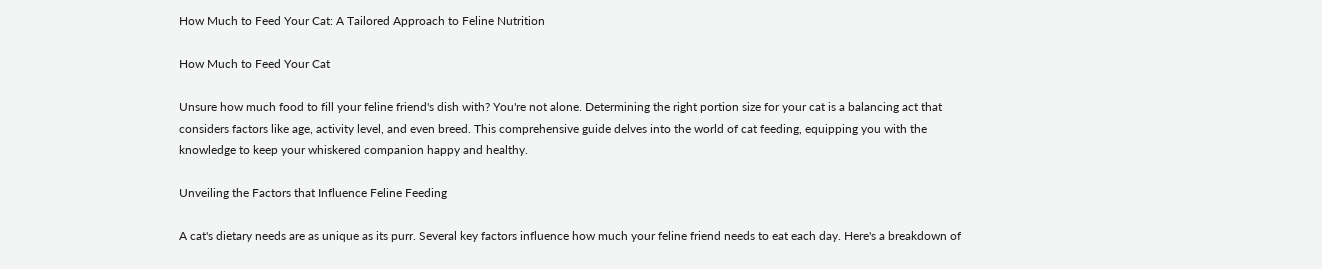How Much to Feed Your Cat: A Tailored Approach to Feline Nutrition

How Much to Feed Your Cat

Unsure how much food to fill your feline friend's dish with? You're not alone. Determining the right portion size for your cat is a balancing act that considers factors like age, activity level, and even breed. This comprehensive guide delves into the world of cat feeding, equipping you with the knowledge to keep your whiskered companion happy and healthy.

Unveiling the Factors that Influence Feline Feeding

A cat's dietary needs are as unique as its purr. Several key factors influence how much your feline friend needs to eat each day. Here's a breakdown of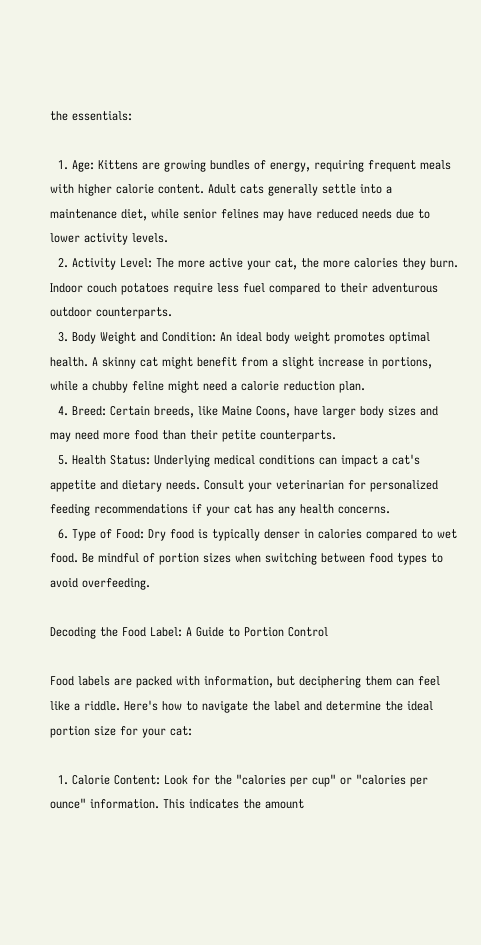the essentials:

  1. Age: Kittens are growing bundles of energy, requiring frequent meals with higher calorie content. Adult cats generally settle into a maintenance diet, while senior felines may have reduced needs due to lower activity levels.
  2. Activity Level: The more active your cat, the more calories they burn. Indoor couch potatoes require less fuel compared to their adventurous outdoor counterparts.
  3. Body Weight and Condition: An ideal body weight promotes optimal health. A skinny cat might benefit from a slight increase in portions, while a chubby feline might need a calorie reduction plan.
  4. Breed: Certain breeds, like Maine Coons, have larger body sizes and may need more food than their petite counterparts.
  5. Health Status: Underlying medical conditions can impact a cat's appetite and dietary needs. Consult your veterinarian for personalized feeding recommendations if your cat has any health concerns.
  6. Type of Food: Dry food is typically denser in calories compared to wet food. Be mindful of portion sizes when switching between food types to avoid overfeeding.

Decoding the Food Label: A Guide to Portion Control

Food labels are packed with information, but deciphering them can feel like a riddle. Here's how to navigate the label and determine the ideal portion size for your cat:

  1. Calorie Content: Look for the "calories per cup" or "calories per ounce" information. This indicates the amount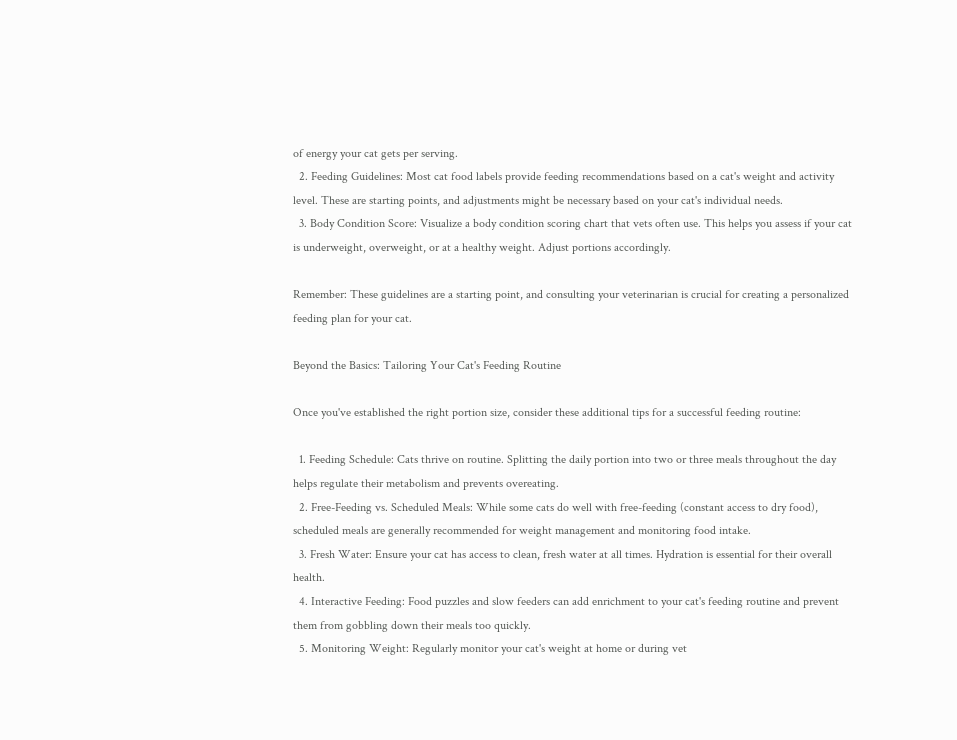of energy your cat gets per serving.
  2. Feeding Guidelines: Most cat food labels provide feeding recommendations based on a cat's weight and activity level. These are starting points, and adjustments might be necessary based on your cat's individual needs.
  3. Body Condition Score: Visualize a body condition scoring chart that vets often use. This helps you assess if your cat is underweight, overweight, or at a healthy weight. Adjust portions accordingly.

Remember: These guidelines are a starting point, and consulting your veterinarian is crucial for creating a personalized feeding plan for your cat.

Beyond the Basics: Tailoring Your Cat's Feeding Routine

Once you've established the right portion size, consider these additional tips for a successful feeding routine:

  1. Feeding Schedule: Cats thrive on routine. Splitting the daily portion into two or three meals throughout the day helps regulate their metabolism and prevents overeating.
  2. Free-Feeding vs. Scheduled Meals: While some cats do well with free-feeding (constant access to dry food), scheduled meals are generally recommended for weight management and monitoring food intake.
  3. Fresh Water: Ensure your cat has access to clean, fresh water at all times. Hydration is essential for their overall health.
  4. Interactive Feeding: Food puzzles and slow feeders can add enrichment to your cat's feeding routine and prevent them from gobbling down their meals too quickly.
  5. Monitoring Weight: Regularly monitor your cat's weight at home or during vet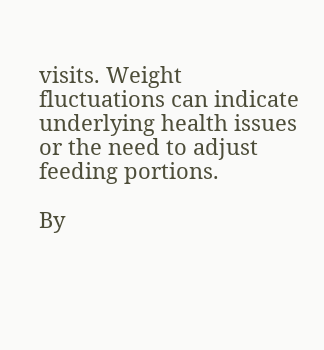visits. Weight fluctuations can indicate underlying health issues or the need to adjust feeding portions.

By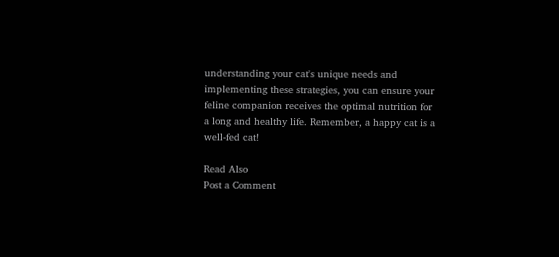understanding your cat's unique needs and implementing these strategies, you can ensure your feline companion receives the optimal nutrition for a long and healthy life. Remember, a happy cat is a well-fed cat!

Read Also
Post a Comment